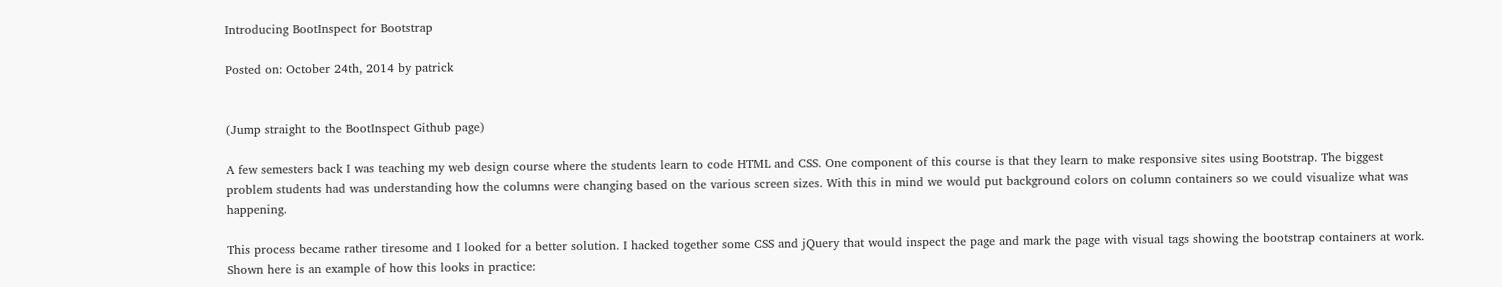Introducing BootInspect for Bootstrap

Posted on: October 24th, 2014 by patrick


(Jump straight to the BootInspect Github page)

A few semesters back I was teaching my web design course where the students learn to code HTML and CSS. One component of this course is that they learn to make responsive sites using Bootstrap. The biggest problem students had was understanding how the columns were changing based on the various screen sizes. With this in mind we would put background colors on column containers so we could visualize what was happening.

This process became rather tiresome and I looked for a better solution. I hacked together some CSS and jQuery that would inspect the page and mark the page with visual tags showing the bootstrap containers at work. Shown here is an example of how this looks in practice: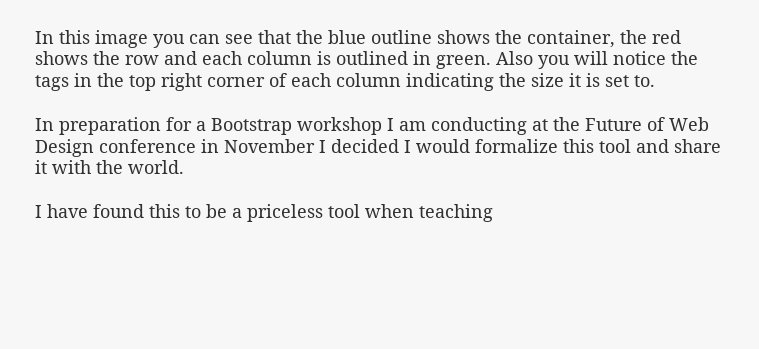In this image you can see that the blue outline shows the container, the red shows the row and each column is outlined in green. Also you will notice the tags in the top right corner of each column indicating the size it is set to.

In preparation for a Bootstrap workshop I am conducting at the Future of Web Design conference in November I decided I would formalize this tool and share it with the world.

I have found this to be a priceless tool when teaching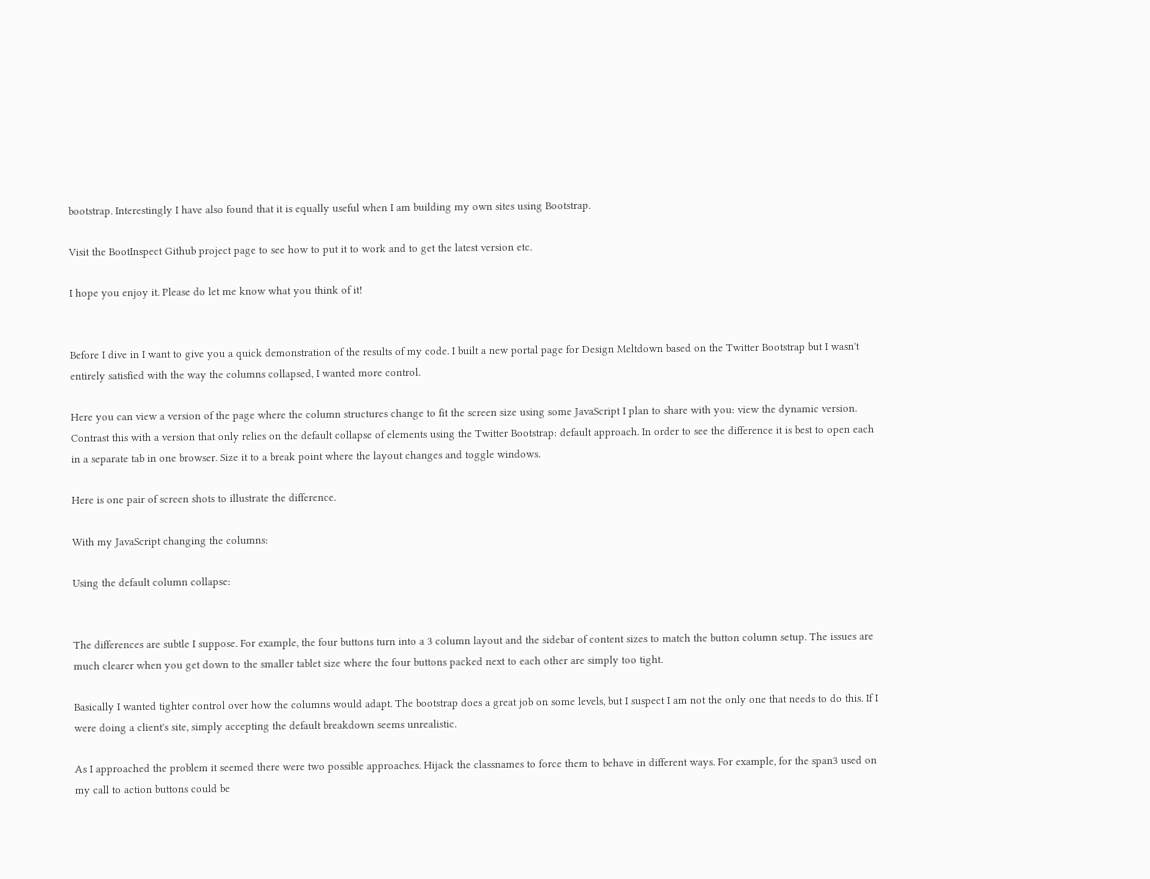bootstrap. Interestingly I have also found that it is equally useful when I am building my own sites using Bootstrap.

Visit the BootInspect Github project page to see how to put it to work and to get the latest version etc.

I hope you enjoy it. Please do let me know what you think of it!


Before I dive in I want to give you a quick demonstration of the results of my code. I built a new portal page for Design Meltdown based on the Twitter Bootstrap but I wasn't entirely satisfied with the way the columns collapsed, I wanted more control.

Here you can view a version of the page where the column structures change to fit the screen size using some JavaScript I plan to share with you: view the dynamic version. Contrast this with a version that only relies on the default collapse of elements using the Twitter Bootstrap: default approach. In order to see the difference it is best to open each in a separate tab in one browser. Size it to a break point where the layout changes and toggle windows.

Here is one pair of screen shots to illustrate the difference.

With my JavaScript changing the columns:

Using the default column collapse:


The differences are subtle I suppose. For example, the four buttons turn into a 3 column layout and the sidebar of content sizes to match the button column setup. The issues are much clearer when you get down to the smaller tablet size where the four buttons packed next to each other are simply too tight.

Basically I wanted tighter control over how the columns would adapt. The bootstrap does a great job on some levels, but I suspect I am not the only one that needs to do this. If I were doing a client's site, simply accepting the default breakdown seems unrealistic.

As I approached the problem it seemed there were two possible approaches. Hijack the classnames to force them to behave in different ways. For example, for the span3 used on my call to action buttons could be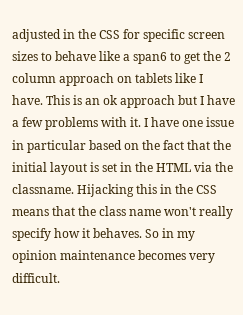adjusted in the CSS for specific screen sizes to behave like a span6 to get the 2 column approach on tablets like I have. This is an ok approach but I have a few problems with it. I have one issue in particular based on the fact that the initial layout is set in the HTML via the classname. Hijacking this in the CSS means that the class name won't really specify how it behaves. So in my opinion maintenance becomes very difficult.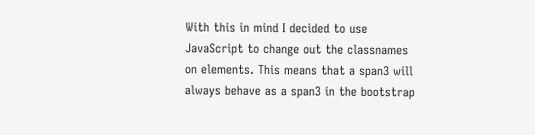With this in mind I decided to use JavaScript to change out the classnames on elements. This means that a span3 will always behave as a span3 in the bootstrap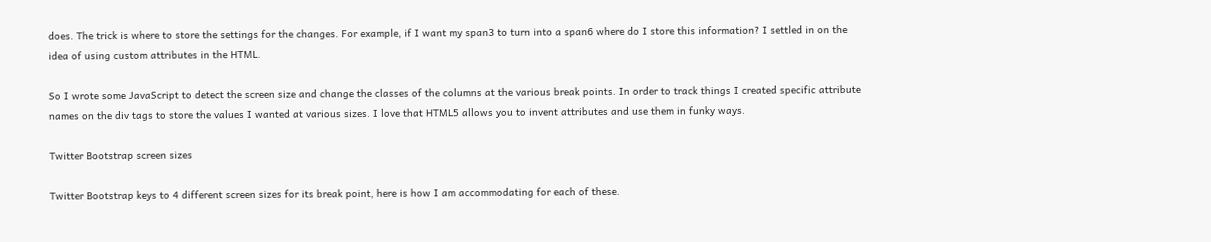does. The trick is where to store the settings for the changes. For example, if I want my span3 to turn into a span6 where do I store this information? I settled in on the idea of using custom attributes in the HTML.

So I wrote some JavaScript to detect the screen size and change the classes of the columns at the various break points. In order to track things I created specific attribute names on the div tags to store the values I wanted at various sizes. I love that HTML5 allows you to invent attributes and use them in funky ways.

Twitter Bootstrap screen sizes

Twitter Bootstrap keys to 4 different screen sizes for its break point, here is how I am accommodating for each of these.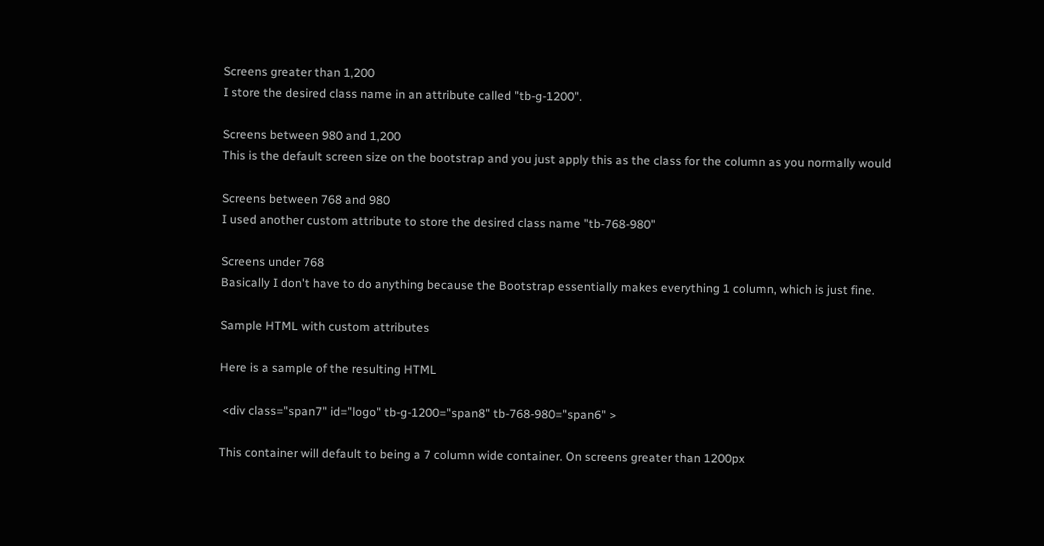Screens greater than 1,200
I store the desired class name in an attribute called "tb-g-1200".

Screens between 980 and 1,200
This is the default screen size on the bootstrap and you just apply this as the class for the column as you normally would

Screens between 768 and 980
I used another custom attribute to store the desired class name "tb-768-980"

Screens under 768
Basically I don't have to do anything because the Bootstrap essentially makes everything 1 column, which is just fine.

Sample HTML with custom attributes

Here is a sample of the resulting HTML

 <div class="span7" id="logo" tb-g-1200="span8" tb-768-980="span6" >

This container will default to being a 7 column wide container. On screens greater than 1200px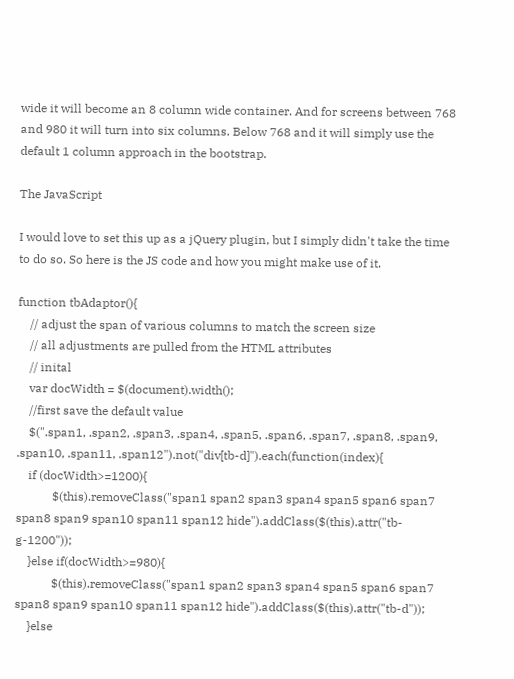wide it will become an 8 column wide container. And for screens between 768 and 980 it will turn into six columns. Below 768 and it will simply use the default 1 column approach in the bootstrap.

The JavaScript

I would love to set this up as a jQuery plugin, but I simply didn't take the time to do so. So here is the JS code and how you might make use of it.

function tbAdaptor(){
    // adjust the span of various columns to match the screen size
    // all adjustments are pulled from the HTML attributes
    // inital
    var docWidth = $(document).width();
    //first save the default value
    $(".span1, .span2, .span3, .span4, .span5, .span6, .span7, .span8, .span9, .span10, .span11, .span12").not("div[tb-d]").each(function(index){
    if (docWidth>=1200){
            $(this).removeClass("span1 span2 span3 span4 span5 span6 span7 span8 span9 span10 span11 span12 hide").addClass($(this).attr("tb-g-1200"));
    }else if(docWidth>=980){
            $(this).removeClass("span1 span2 span3 span4 span5 span6 span7 span8 span9 span10 span11 span12 hide").addClass($(this).attr("tb-d"));
    }else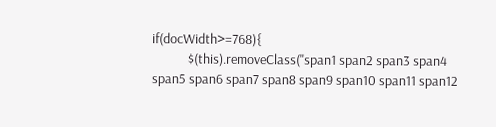if(docWidth>=768){
            $(this).removeClass("span1 span2 span3 span4 span5 span6 span7 span8 span9 span10 span11 span12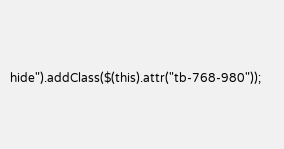hide").addClass($(this).attr("tb-768-980"));